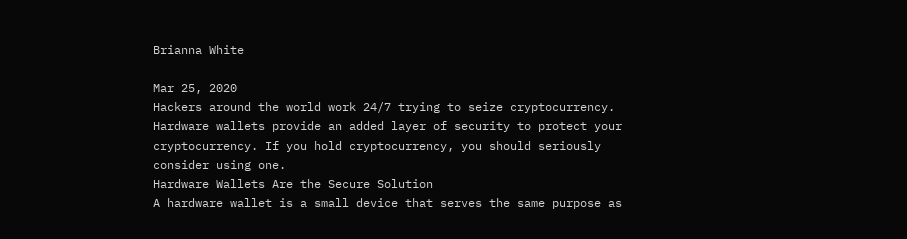Brianna White

Mar 25, 2020
Hackers around the world work 24/7 trying to seize cryptocurrency. Hardware wallets provide an added layer of security to protect your cryptocurrency. If you hold cryptocurrency, you should seriously consider using one.
Hardware Wallets Are the Secure Solution
A hardware wallet is a small device that serves the same purpose as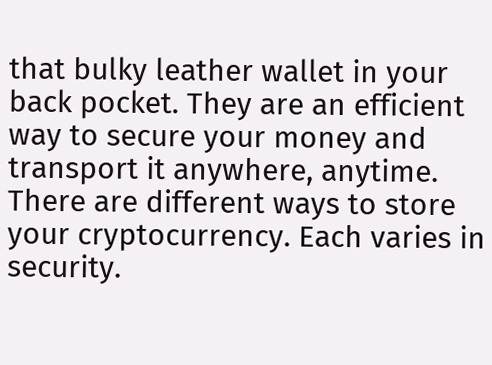that bulky leather wallet in your back pocket. They are an efficient way to secure your money and transport it anywhere, anytime.
There are different ways to store your cryptocurrency. Each varies in security.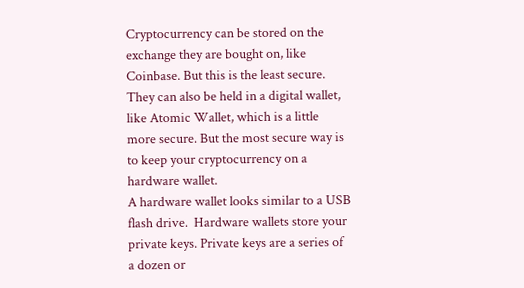Cryptocurrency can be stored on the exchange they are bought on, like Coinbase. But this is the least secure. They can also be held in a digital wallet, like Atomic Wallet, which is a little more secure. But the most secure way is to keep your cryptocurrency on a hardware wallet.
A hardware wallet looks similar to a USB flash drive.  Hardware wallets store your private keys. Private keys are a series of a dozen or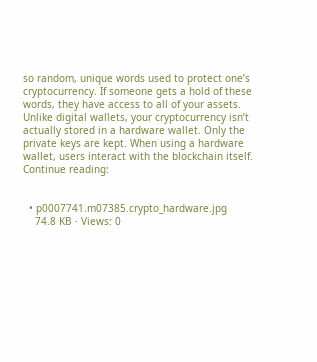so random, unique words used to protect one’s cryptocurrency. If someone gets a hold of these words, they have access to all of your assets.
Unlike digital wallets, your cryptocurrency isn’t actually stored in a hardware wallet. Only the private keys are kept. When using a hardware wallet, users interact with the blockchain itself.
Continue reading:


  • p0007741.m07385.crypto_hardware.jpg
    74.8 KB · Views: 0